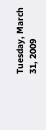Tuesday, March 31, 2009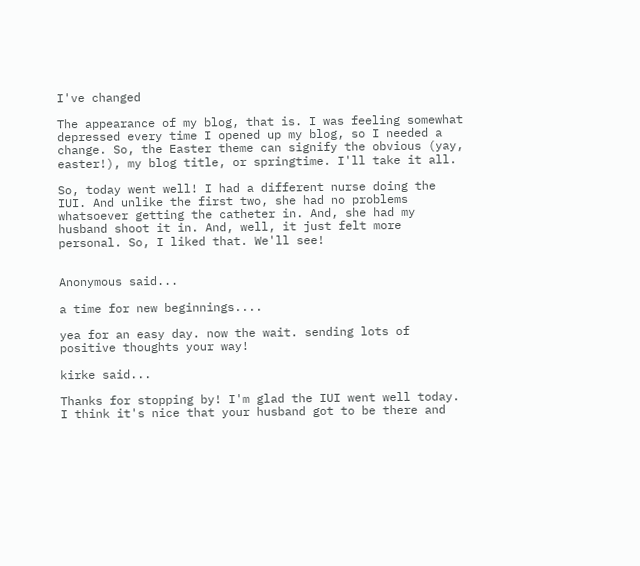I've changed

The appearance of my blog, that is. I was feeling somewhat depressed every time I opened up my blog, so I needed a change. So, the Easter theme can signify the obvious (yay, easter!), my blog title, or springtime. I'll take it all.

So, today went well! I had a different nurse doing the IUI. And unlike the first two, she had no problems whatsoever getting the catheter in. And, she had my husband shoot it in. And, well, it just felt more personal. So, I liked that. We'll see!


Anonymous said...

a time for new beginnings....

yea for an easy day. now the wait. sending lots of positive thoughts your way!

kirke said...

Thanks for stopping by! I'm glad the IUI went well today. I think it's nice that your husband got to be there and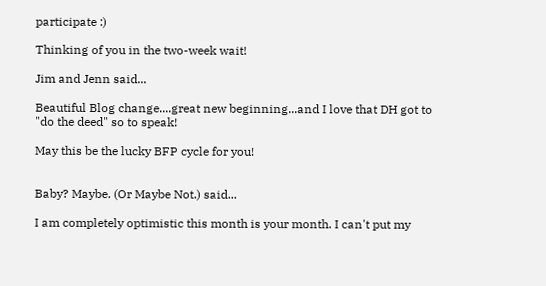participate :)

Thinking of you in the two-week wait!

Jim and Jenn said...

Beautiful Blog change....great new beginning...and I love that DH got to "do the deed" so to speak!

May this be the lucky BFP cycle for you!


Baby? Maybe. (Or Maybe Not.) said...

I am completely optimistic this month is your month. I can't put my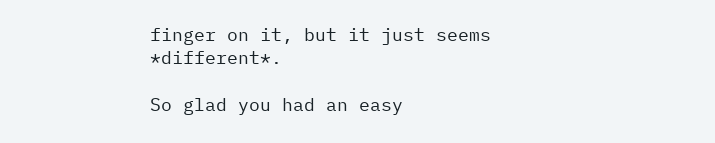finger on it, but it just seems *different*.

So glad you had an easy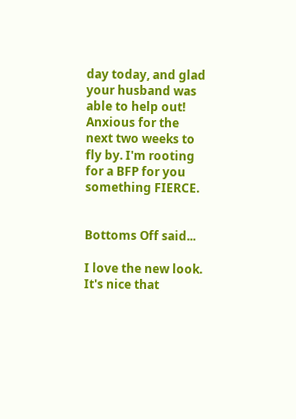day today, and glad your husband was able to help out! Anxious for the next two weeks to fly by. I'm rooting for a BFP for you something FIERCE.


Bottoms Off said...

I love the new look. It's nice that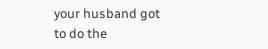your husband got to do the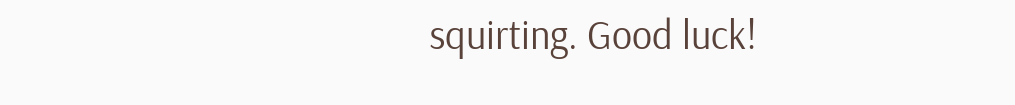squirting. Good luck!